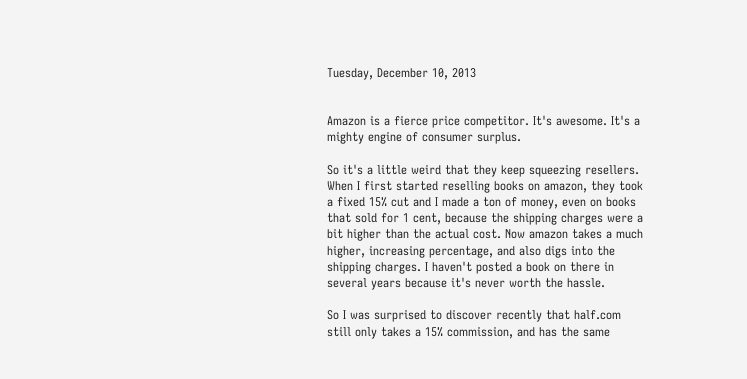Tuesday, December 10, 2013


Amazon is a fierce price competitor. It's awesome. It's a mighty engine of consumer surplus.

So it's a little weird that they keep squeezing resellers. When I first started reselling books on amazon, they took a fixed 15% cut and I made a ton of money, even on books that sold for 1 cent, because the shipping charges were a bit higher than the actual cost. Now amazon takes a much higher, increasing percentage, and also digs into the shipping charges. I haven't posted a book on there in several years because it's never worth the hassle.

So I was surprised to discover recently that half.com still only takes a 15% commission, and has the same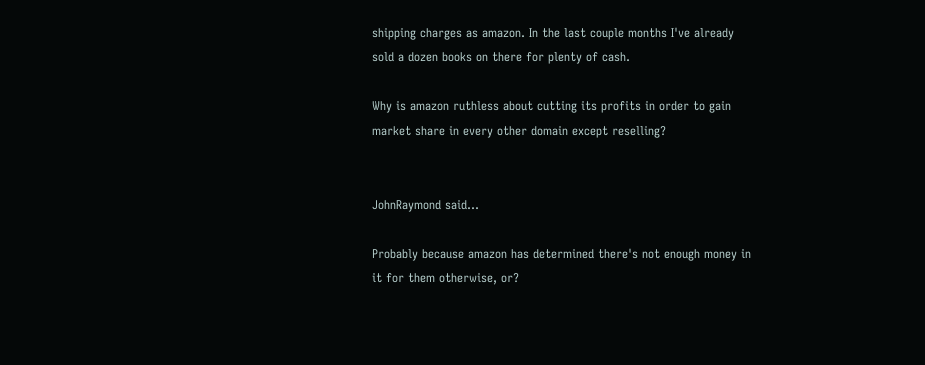shipping charges as amazon. In the last couple months I've already sold a dozen books on there for plenty of cash.

Why is amazon ruthless about cutting its profits in order to gain market share in every other domain except reselling?


JohnRaymond said...

Probably because amazon has determined there's not enough money in it for them otherwise, or?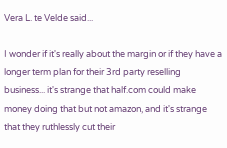Vera L. te Velde said...

I wonder if it's really about the margin or if they have a longer term plan for their 3rd party reselling business... it's strange that half.com could make money doing that but not amazon, and it's strange that they ruthlessly cut their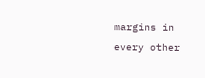margins in every other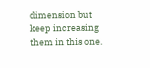dimension but keep increasing them in this one.